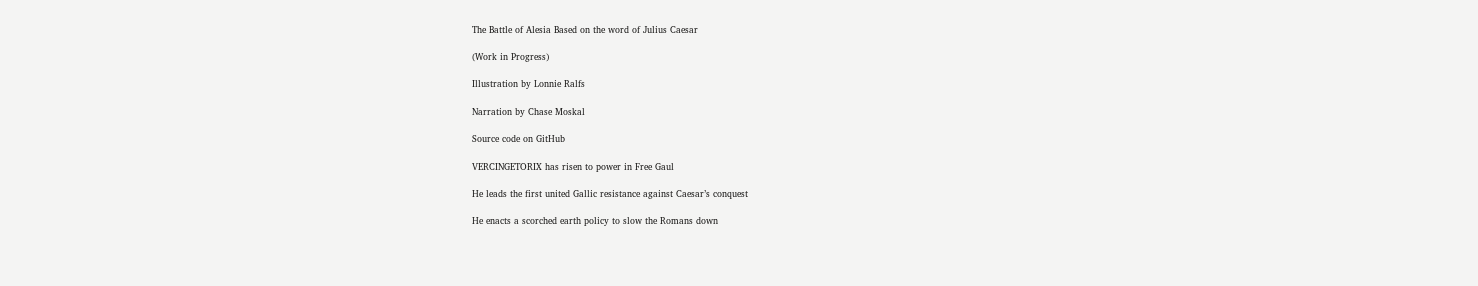The Battle of Alesia Based on the word of Julius Caesar

(Work in Progress)

Illustration by Lonnie Ralfs

Narration by Chase Moskal

Source code on GitHub

VERCINGETORIX has risen to power in Free Gaul

He leads the first united Gallic resistance against Caesar’s conquest

He enacts a scorched earth policy to slow the Romans down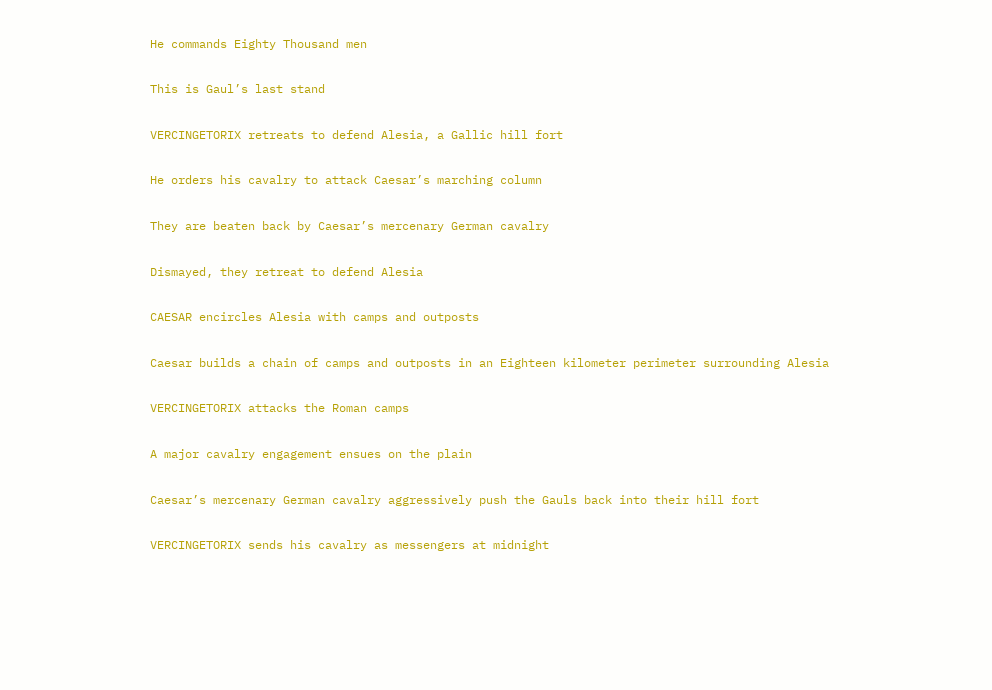He commands Eighty Thousand men

This is Gaul’s last stand

VERCINGETORIX retreats to defend Alesia, a Gallic hill fort

He orders his cavalry to attack Caesar’s marching column

They are beaten back by Caesar’s mercenary German cavalry

Dismayed, they retreat to defend Alesia

CAESAR encircles Alesia with camps and outposts

Caesar builds a chain of camps and outposts in an Eighteen kilometer perimeter surrounding Alesia

VERCINGETORIX attacks the Roman camps

A major cavalry engagement ensues on the plain

Caesar’s mercenary German cavalry aggressively push the Gauls back into their hill fort

VERCINGETORIX sends his cavalry as messengers at midnight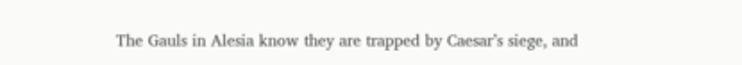The Gauls in Alesia know they are trapped by Caesar’s siege, and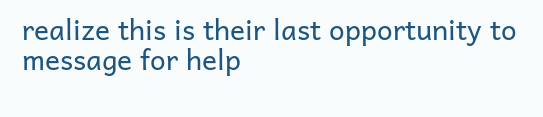realize this is their last opportunity to message for help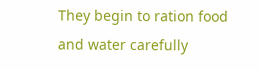They begin to ration food and water carefully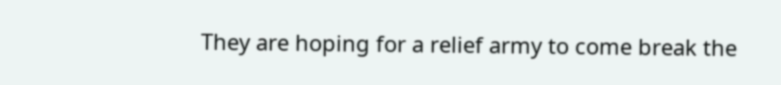They are hoping for a relief army to come break the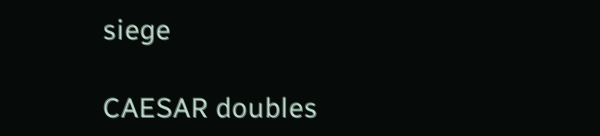siege

CAESAR doubles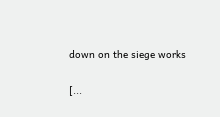down on the siege works

[...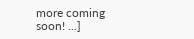more coming soon! ...]